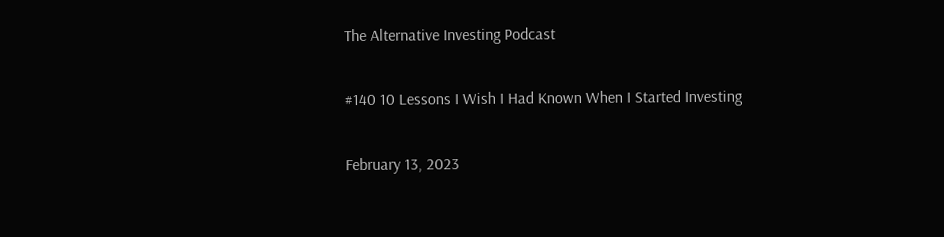The Alternative Investing Podcast

#140 10 Lessons I Wish I Had Known When I Started Investing

February 13, 2023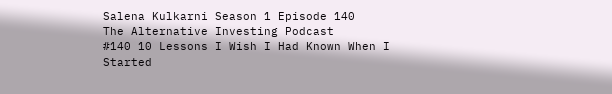Salena Kulkarni Season 1 Episode 140
The Alternative Investing Podcast
#140 10 Lessons I Wish I Had Known When I Started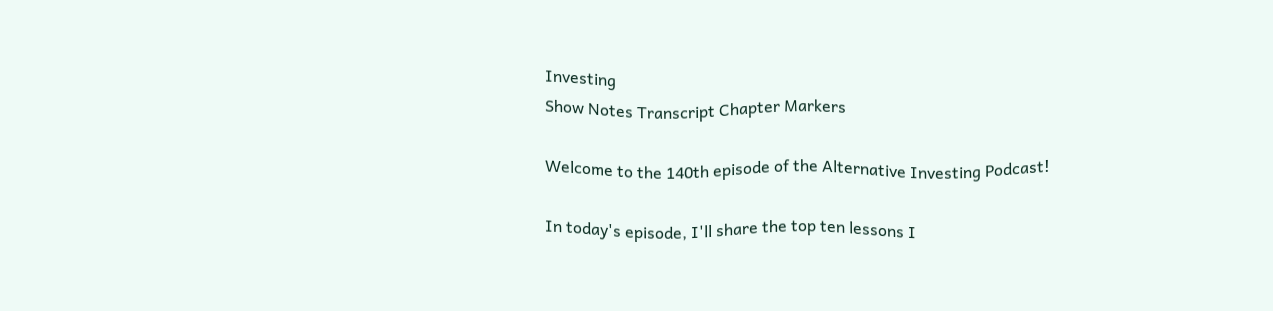Investing
Show Notes Transcript Chapter Markers

Welcome to the 140th episode of the Alternative Investing Podcast!

In today's episode, I'll share the top ten lessons I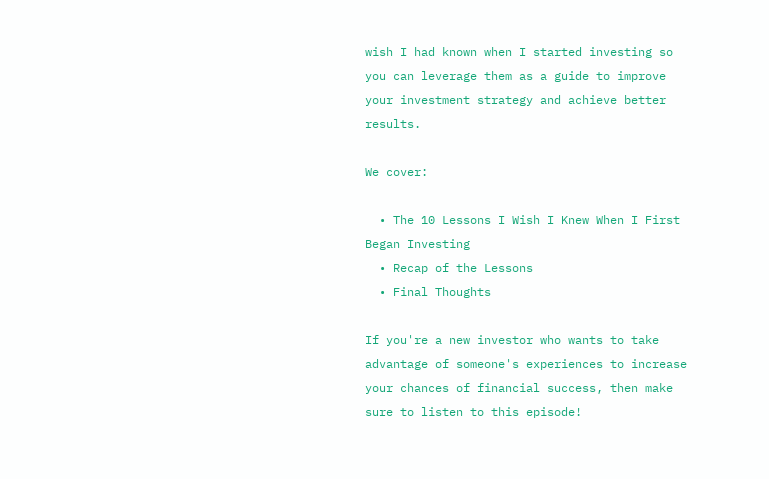wish I had known when I started investing so you can leverage them as a guide to improve your investment strategy and achieve better results.

We cover:

  • The 10 Lessons I Wish I Knew When I First Began Investing
  • Recap of the Lessons
  • Final Thoughts

If you're a new investor who wants to take advantage of someone's experiences to increase your chances of financial success, then make sure to listen to this episode!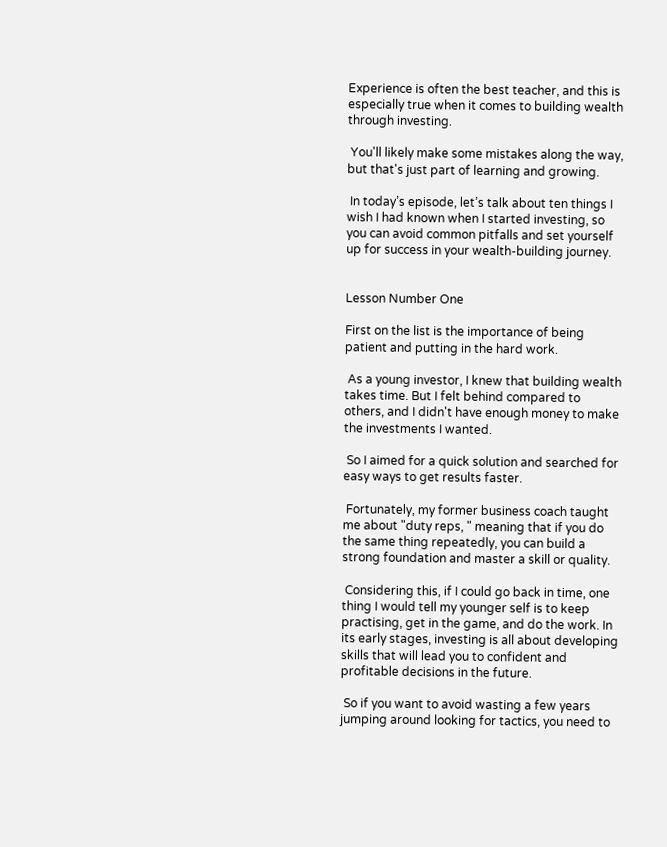Experience is often the best teacher, and this is especially true when it comes to building wealth through investing.

 You'll likely make some mistakes along the way, but that's just part of learning and growing.

 In today’s episode, let’s talk about ten things I wish I had known when I started investing, so you can avoid common pitfalls and set yourself up for success in your wealth-building journey.


Lesson Number One

First on the list is the importance of being patient and putting in the hard work.

 As a young investor, I knew that building wealth takes time. But I felt behind compared to others, and I didn't have enough money to make the investments I wanted.

 So I aimed for a quick solution and searched for easy ways to get results faster.

 Fortunately, my former business coach taught me about "duty reps, " meaning that if you do the same thing repeatedly, you can build a strong foundation and master a skill or quality.

 Considering this, if I could go back in time, one thing I would tell my younger self is to keep practising, get in the game, and do the work. In its early stages, investing is all about developing skills that will lead you to confident and profitable decisions in the future.

 So if you want to avoid wasting a few years jumping around looking for tactics, you need to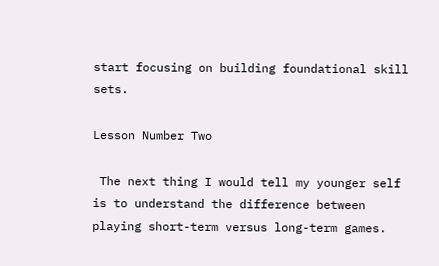start focusing on building foundational skill sets.

Lesson Number Two

 The next thing I would tell my younger self is to understand the difference between playing short-term versus long-term games.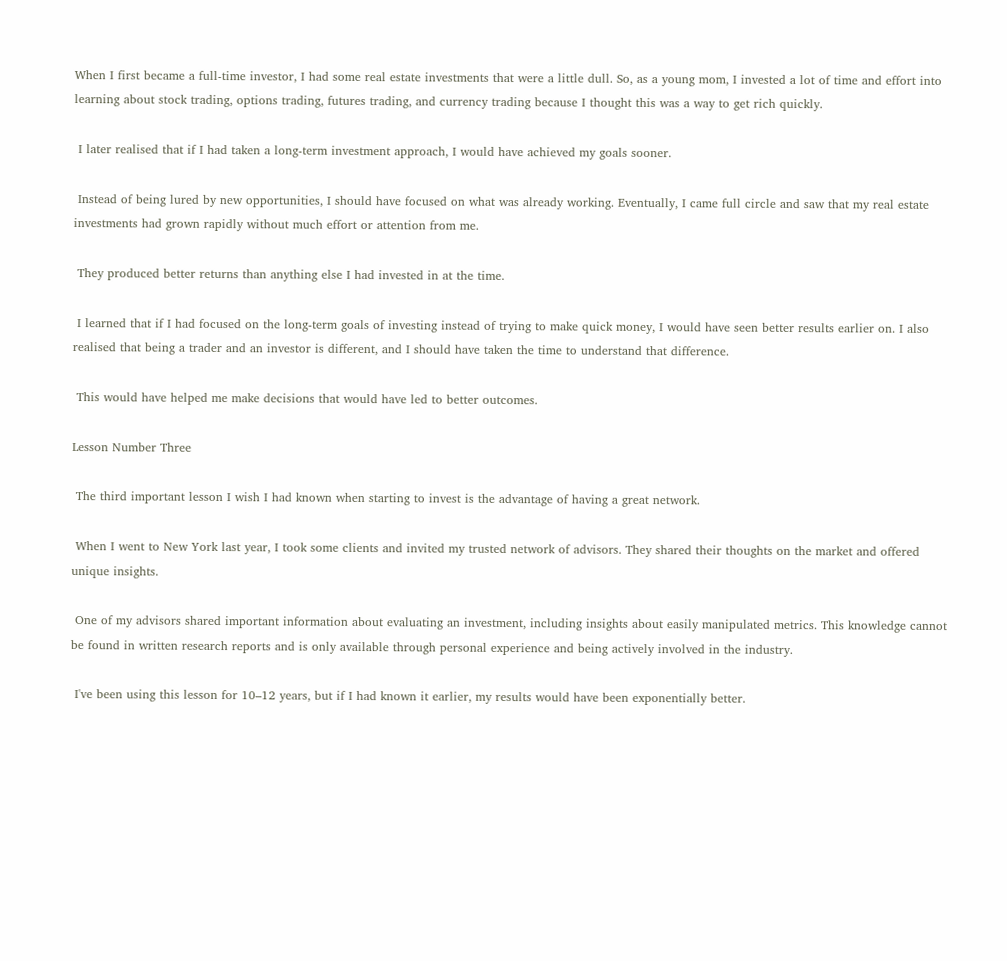When I first became a full-time investor, I had some real estate investments that were a little dull. So, as a young mom, I invested a lot of time and effort into learning about stock trading, options trading, futures trading, and currency trading because I thought this was a way to get rich quickly.

 I later realised that if I had taken a long-term investment approach, I would have achieved my goals sooner.

 Instead of being lured by new opportunities, I should have focused on what was already working. Eventually, I came full circle and saw that my real estate investments had grown rapidly without much effort or attention from me.

 They produced better returns than anything else I had invested in at the time.

 I learned that if I had focused on the long-term goals of investing instead of trying to make quick money, I would have seen better results earlier on. I also realised that being a trader and an investor is different, and I should have taken the time to understand that difference.

 This would have helped me make decisions that would have led to better outcomes.

Lesson Number Three

 The third important lesson I wish I had known when starting to invest is the advantage of having a great network.

 When I went to New York last year, I took some clients and invited my trusted network of advisors. They shared their thoughts on the market and offered unique insights.

 One of my advisors shared important information about evaluating an investment, including insights about easily manipulated metrics. This knowledge cannot be found in written research reports and is only available through personal experience and being actively involved in the industry.

 I've been using this lesson for 10–12 years, but if I had known it earlier, my results would have been exponentially better.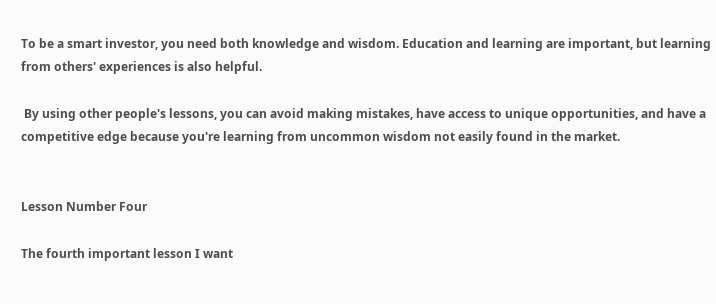To be a smart investor, you need both knowledge and wisdom. Education and learning are important, but learning from others' experiences is also helpful.

 By using other people's lessons, you can avoid making mistakes, have access to unique opportunities, and have a competitive edge because you're learning from uncommon wisdom not easily found in the market.


Lesson Number Four

The fourth important lesson I want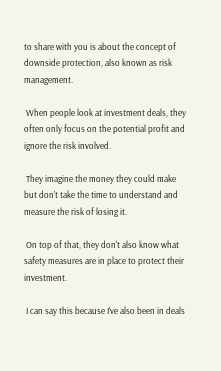to share with you is about the concept of downside protection, also known as risk management.

 When people look at investment deals, they often only focus on the potential profit and ignore the risk involved.

 They imagine the money they could make but don't take the time to understand and measure the risk of losing it.

 On top of that, they don't also know what safety measures are in place to protect their investment.

 I can say this because I’ve also been in deals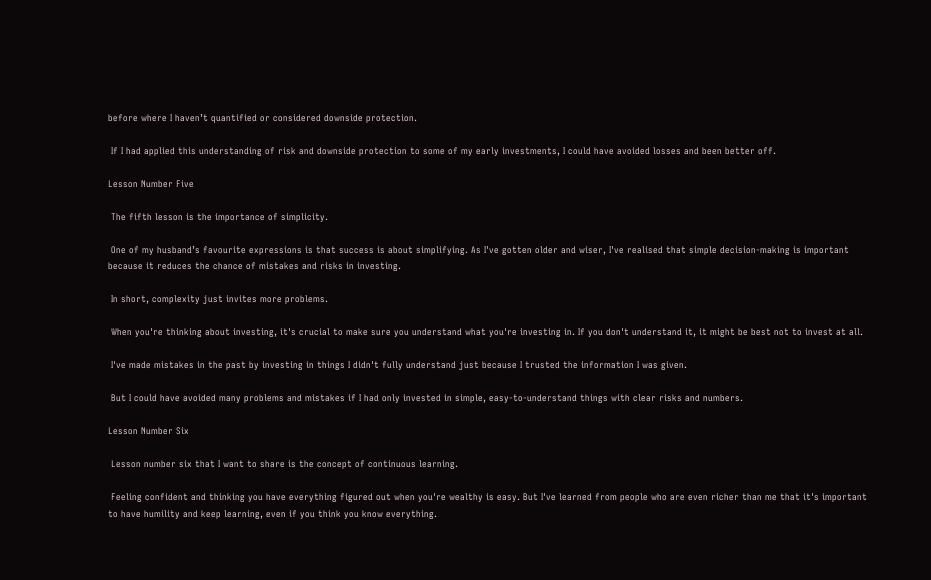before where I haven’t quantified or considered downside protection.

 If I had applied this understanding of risk and downside protection to some of my early investments, I could have avoided losses and been better off.

Lesson Number Five

 The fifth lesson is the importance of simplicity.

 One of my husband’s favourite expressions is that success is about simplifying. As I've gotten older and wiser, I've realised that simple decision-making is important because it reduces the chance of mistakes and risks in investing.

 In short, complexity just invites more problems.

 When you're thinking about investing, it's crucial to make sure you understand what you're investing in. If you don't understand it, it might be best not to invest at all.

 I've made mistakes in the past by investing in things I didn't fully understand just because I trusted the information I was given.

 But I could have avoided many problems and mistakes if I had only invested in simple, easy-to-understand things with clear risks and numbers.

Lesson Number Six

 Lesson number six that I want to share is the concept of continuous learning.

 Feeling confident and thinking you have everything figured out when you're wealthy is easy. But I've learned from people who are even richer than me that it's important to have humility and keep learning, even if you think you know everything.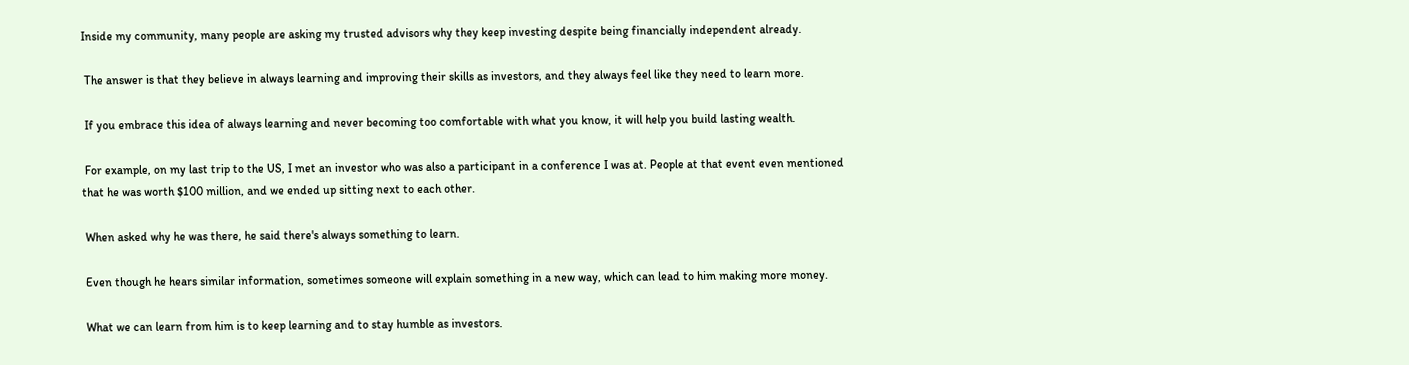Inside my community, many people are asking my trusted advisors why they keep investing despite being financially independent already.

 The answer is that they believe in always learning and improving their skills as investors, and they always feel like they need to learn more.

 If you embrace this idea of always learning and never becoming too comfortable with what you know, it will help you build lasting wealth.

 For example, on my last trip to the US, I met an investor who was also a participant in a conference I was at. People at that event even mentioned that he was worth $100 million, and we ended up sitting next to each other.

 When asked why he was there, he said there's always something to learn.

 Even though he hears similar information, sometimes someone will explain something in a new way, which can lead to him making more money.

 What we can learn from him is to keep learning and to stay humble as investors.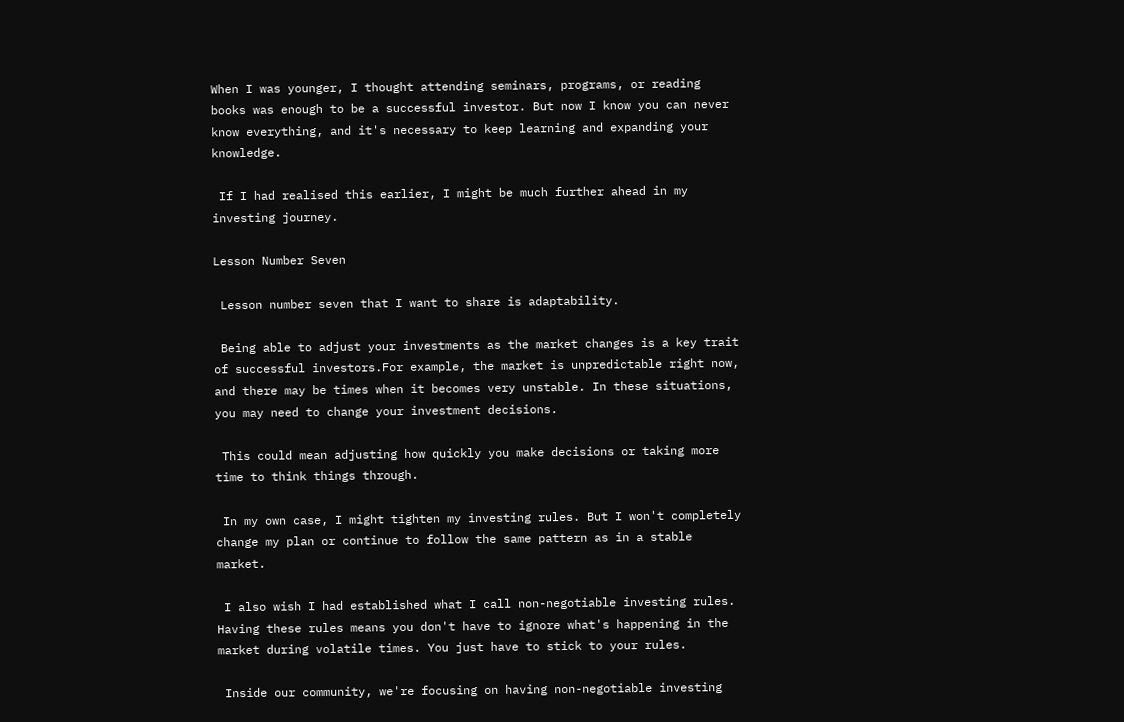When I was younger, I thought attending seminars, programs, or reading books was enough to be a successful investor. But now I know you can never know everything, and it's necessary to keep learning and expanding your knowledge.

 If I had realised this earlier, I might be much further ahead in my investing journey.

Lesson Number Seven

 Lesson number seven that I want to share is adaptability.

 Being able to adjust your investments as the market changes is a key trait of successful investors.For example, the market is unpredictable right now, and there may be times when it becomes very unstable. In these situations, you may need to change your investment decisions.

 This could mean adjusting how quickly you make decisions or taking more time to think things through.

 In my own case, I might tighten my investing rules. But I won't completely change my plan or continue to follow the same pattern as in a stable market.

 I also wish I had established what I call non-negotiable investing rules. Having these rules means you don't have to ignore what's happening in the market during volatile times. You just have to stick to your rules.

 Inside our community, we're focusing on having non-negotiable investing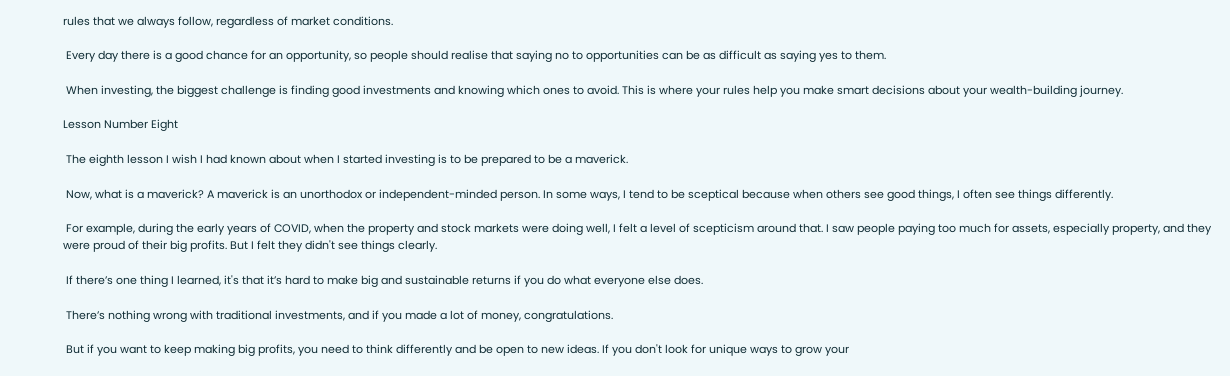rules that we always follow, regardless of market conditions.

 Every day there is a good chance for an opportunity, so people should realise that saying no to opportunities can be as difficult as saying yes to them.

 When investing, the biggest challenge is finding good investments and knowing which ones to avoid. This is where your rules help you make smart decisions about your wealth-building journey.

Lesson Number Eight

 The eighth lesson I wish I had known about when I started investing is to be prepared to be a maverick.

 Now, what is a maverick? A maverick is an unorthodox or independent-minded person. In some ways, I tend to be sceptical because when others see good things, I often see things differently.

 For example, during the early years of COVID, when the property and stock markets were doing well, I felt a level of scepticism around that. I saw people paying too much for assets, especially property, and they were proud of their big profits. But I felt they didn't see things clearly.

 If there’s one thing I learned, it's that it’s hard to make big and sustainable returns if you do what everyone else does.

 There’s nothing wrong with traditional investments, and if you made a lot of money, congratulations.

 But if you want to keep making big profits, you need to think differently and be open to new ideas. If you don't look for unique ways to grow your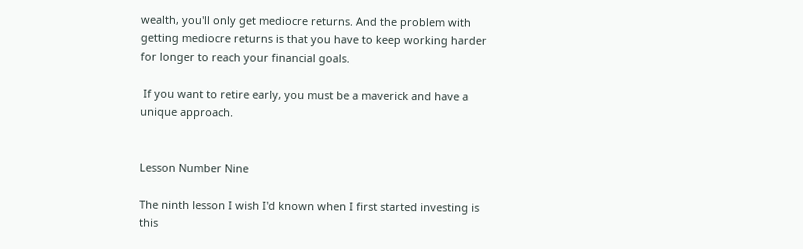wealth, you'll only get mediocre returns. And the problem with getting mediocre returns is that you have to keep working harder for longer to reach your financial goals.

 If you want to retire early, you must be a maverick and have a unique approach.


Lesson Number Nine

The ninth lesson I wish I'd known when I first started investing is this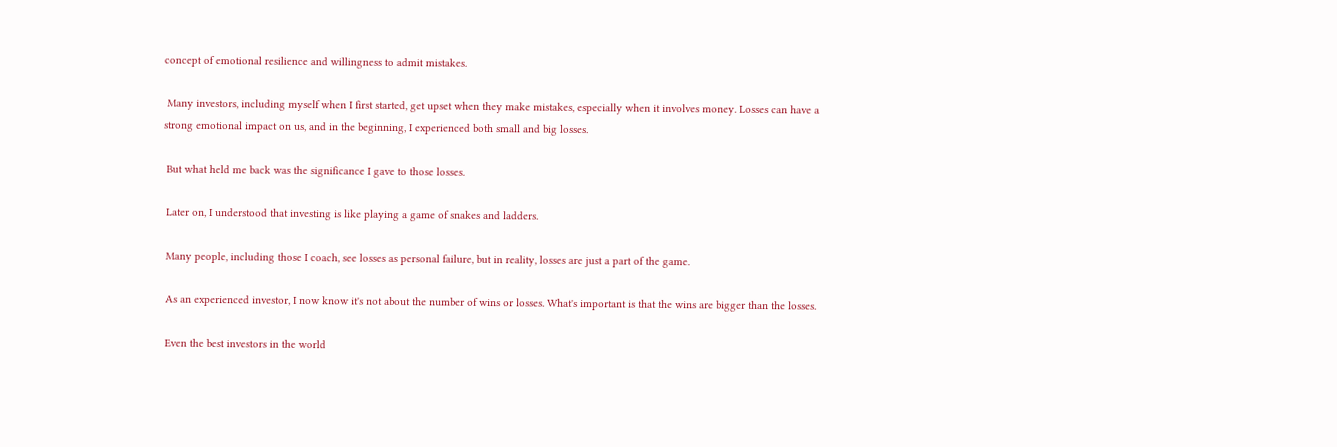concept of emotional resilience and willingness to admit mistakes.

 Many investors, including myself when I first started, get upset when they make mistakes, especially when it involves money. Losses can have a strong emotional impact on us, and in the beginning, I experienced both small and big losses.

 But what held me back was the significance I gave to those losses.

 Later on, I understood that investing is like playing a game of snakes and ladders.

 Many people, including those I coach, see losses as personal failure, but in reality, losses are just a part of the game.

 As an experienced investor, I now know it's not about the number of wins or losses. What's important is that the wins are bigger than the losses.

 Even the best investors in the world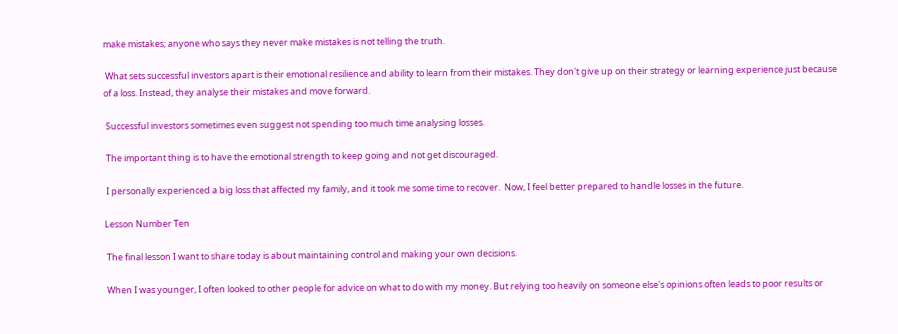make mistakes; anyone who says they never make mistakes is not telling the truth.

 What sets successful investors apart is their emotional resilience and ability to learn from their mistakes. They don't give up on their strategy or learning experience just because of a loss. Instead, they analyse their mistakes and move forward.

 Successful investors sometimes even suggest not spending too much time analysing losses.

 The important thing is to have the emotional strength to keep going and not get discouraged.

 I personally experienced a big loss that affected my family, and it took me some time to recover.  Now, I feel better prepared to handle losses in the future.

Lesson Number Ten

 The final lesson I want to share today is about maintaining control and making your own decisions.

 When I was younger, I often looked to other people for advice on what to do with my money. But relying too heavily on someone else's opinions often leads to poor results or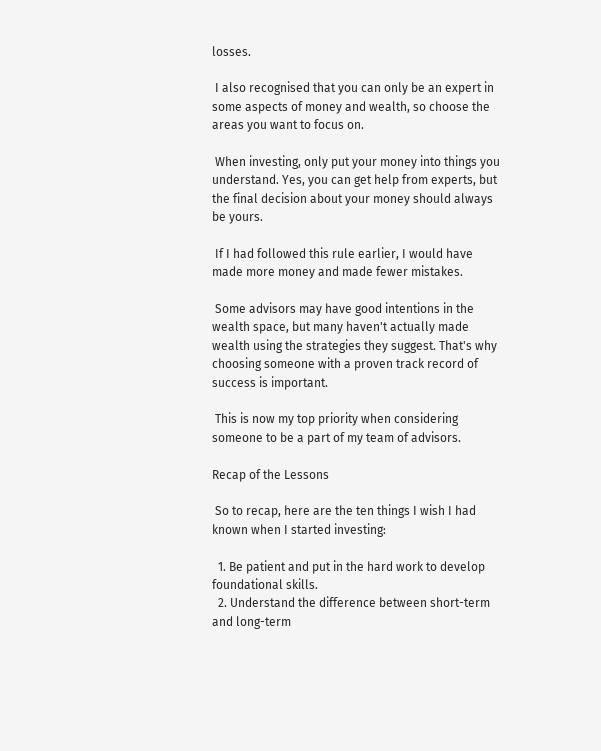losses.

 I also recognised that you can only be an expert in some aspects of money and wealth, so choose the areas you want to focus on.

 When investing, only put your money into things you understand. Yes, you can get help from experts, but the final decision about your money should always be yours.

 If I had followed this rule earlier, I would have made more money and made fewer mistakes.

 Some advisors may have good intentions in the wealth space, but many haven't actually made wealth using the strategies they suggest. That's why choosing someone with a proven track record of success is important.

 This is now my top priority when considering someone to be a part of my team of advisors.

Recap of the Lessons

 So to recap, here are the ten things I wish I had known when I started investing:

  1. Be patient and put in the hard work to develop foundational skills.
  2. Understand the difference between short-term and long-term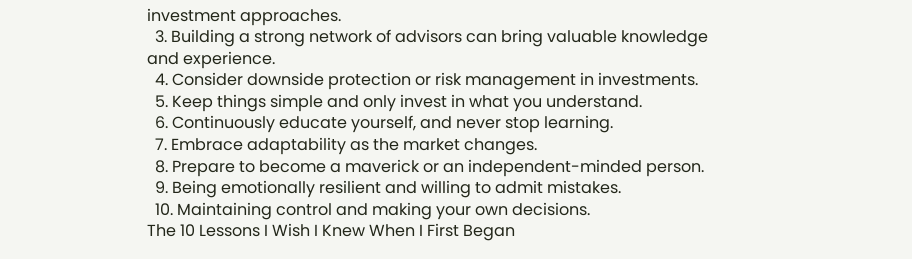investment approaches.
  3. Building a strong network of advisors can bring valuable knowledge and experience.
  4. Consider downside protection or risk management in investments.
  5. Keep things simple and only invest in what you understand.
  6. Continuously educate yourself, and never stop learning.
  7. Embrace adaptability as the market changes.
  8. Prepare to become a maverick or an independent-minded person.
  9. Being emotionally resilient and willing to admit mistakes.
  10. Maintaining control and making your own decisions.
The 10 Lessons I Wish I Knew When I First Began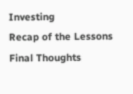Investing
Recap of the Lessons
Final Thoughts